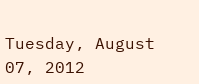Tuesday, August 07, 2012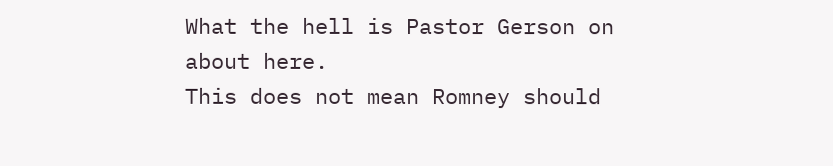What the hell is Pastor Gerson on about here.
This does not mean Romney should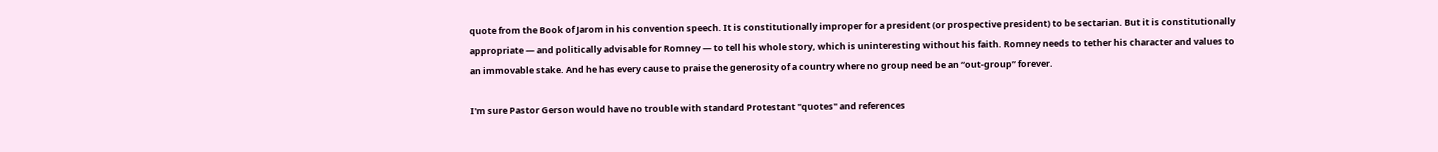quote from the Book of Jarom in his convention speech. It is constitutionally improper for a president (or prospective president) to be sectarian. But it is constitutionally appropriate — and politically advisable for Romney — to tell his whole story, which is uninteresting without his faith. Romney needs to tether his character and values to an immovable stake. And he has every cause to praise the generosity of a country where no group need be an “out-group” forever.

I'm sure Pastor Gerson would have no trouble with standard Protestant "quotes" and references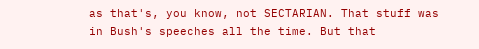as that's, you know, not SECTARIAN. That stuff was in Bush's speeches all the time. But that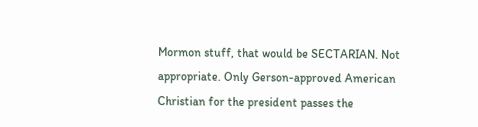Mormon stuff, that would be SECTARIAN. Not appropriate. Only Gerson-approved American Christian for the president passes the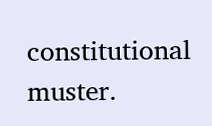constitutional muster.